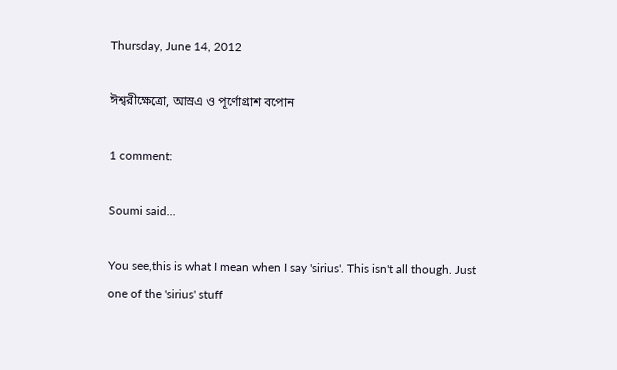Thursday, June 14, 2012

ঈশ্বরীক্ষেত্রো, আস্রএ ও পূর্ণোগ্রাশ বপোন

1 comment:

Soumi said...

You see,this is what I mean when I say 'sirius'. This isn't all though. Just one of the 'sirius' stuff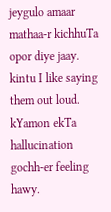jeygulo amaar mathaa-r kichhuTa opor diye jaay. kintu I like saying them out loud. kYamon ekTa hallucination gochh-er feeling hawy.